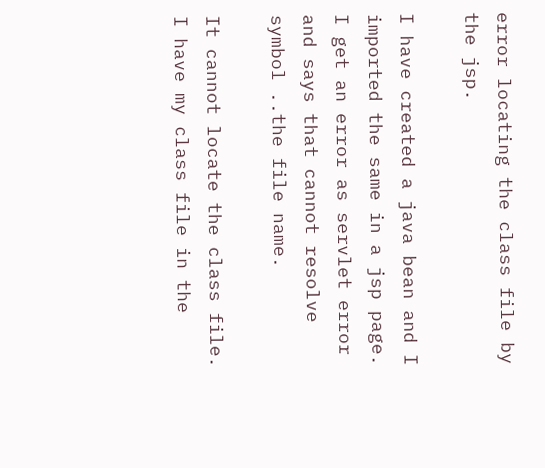error locating the class file by the jsp.

I have created a java bean and I imported the same in a jsp page. I get an error as servlet error and says that cannot resolve symbol ..the file name.

It cannot locate the class file. I have my class file in the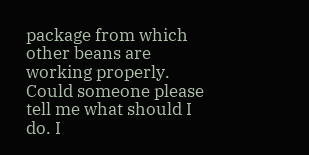package from which other beans are working properly.
Could someone please tell me what should I do. I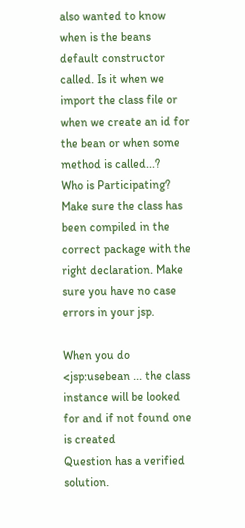also wanted to know when is the beans default constructor called. Is it when we import the class file or when we create an id for the bean or when some method is called...?
Who is Participating?
Make sure the class has been compiled in the correct package with the right declaration. Make sure you have no case errors in your jsp.

When you do <jsp:usebean ... the class instance will be looked for and if not found one is created
Question has a verified solution.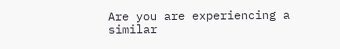Are you are experiencing a similar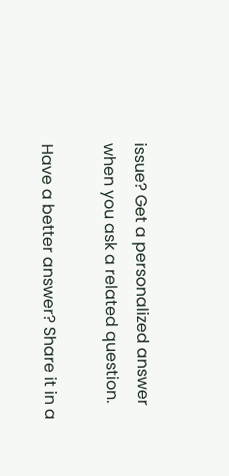issue? Get a personalized answer when you ask a related question.

Have a better answer? Share it in a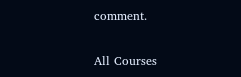comment.

All Courses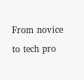From novice to tech pro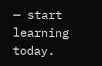— start learning today.